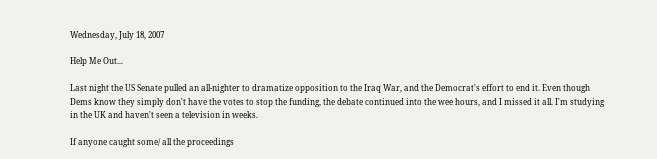Wednesday, July 18, 2007

Help Me Out...

Last night the US Senate pulled an all-nighter to dramatize opposition to the Iraq War, and the Democrat's effort to end it. Even though Dems know they simply don't have the votes to stop the funding, the debate continued into the wee hours, and I missed it all. I'm studying in the UK and haven't seen a television in weeks.

If anyone caught some/ all the proceedings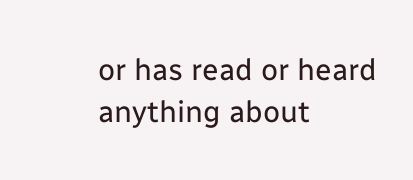or has read or heard anything about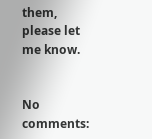them, please let me know.


No comments: